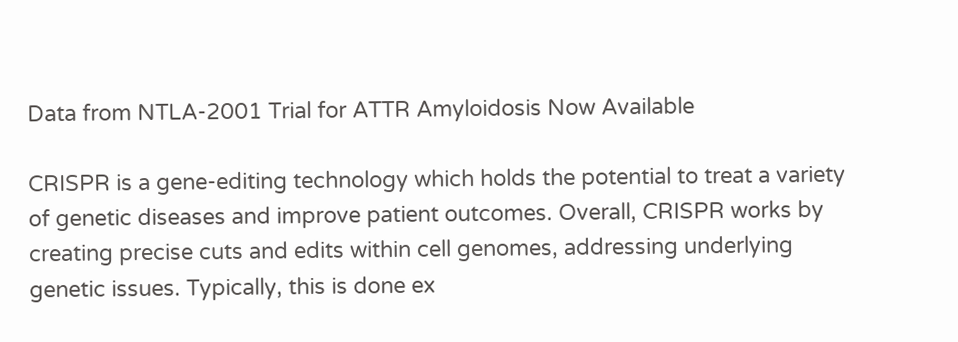Data from NTLA-2001 Trial for ATTR Amyloidosis Now Available

CRISPR is a gene-editing technology which holds the potential to treat a variety of genetic diseases and improve patient outcomes. Overall, CRISPR works by creating precise cuts and edits within cell genomes, addressing underlying genetic issues. Typically, this is done ex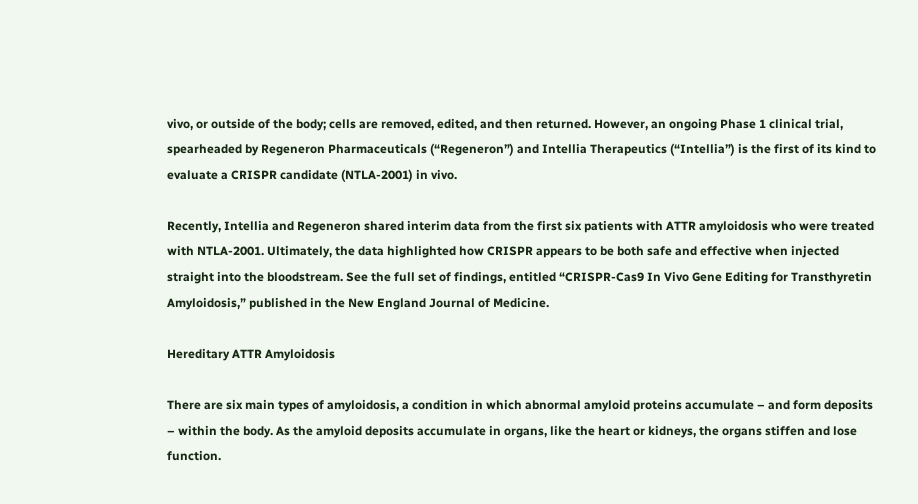vivo, or outside of the body; cells are removed, edited, and then returned. However, an ongoing Phase 1 clinical trial, spearheaded by Regeneron Pharmaceuticals (“Regeneron”) and Intellia Therapeutics (“Intellia”) is the first of its kind to evaluate a CRISPR candidate (NTLA-2001) in vivo.

Recently, Intellia and Regeneron shared interim data from the first six patients with ATTR amyloidosis who were treated with NTLA-2001. Ultimately, the data highlighted how CRISPR appears to be both safe and effective when injected straight into the bloodstream. See the full set of findings, entitled “CRISPR-Cas9 In Vivo Gene Editing for Transthyretin Amyloidosis,” published in the New England Journal of Medicine.

Hereditary ATTR Amyloidosis

There are six main types of amyloidosis, a condition in which abnormal amyloid proteins accumulate – and form deposits – within the body. As the amyloid deposits accumulate in organs, like the heart or kidneys, the organs stiffen and lose function.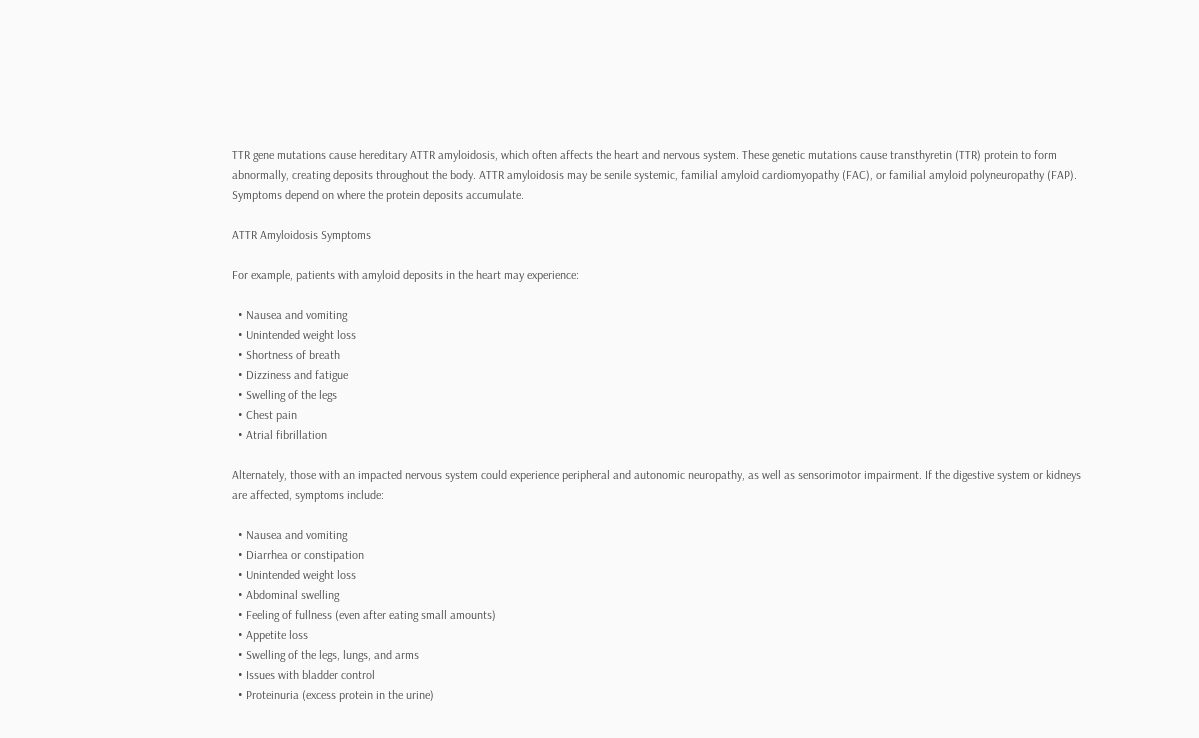TTR gene mutations cause hereditary ATTR amyloidosis, which often affects the heart and nervous system. These genetic mutations cause transthyretin (TTR) protein to form abnormally, creating deposits throughout the body. ATTR amyloidosis may be senile systemic, familial amyloid cardiomyopathy (FAC), or familial amyloid polyneuropathy (FAP). Symptoms depend on where the protein deposits accumulate.

ATTR Amyloidosis Symptoms

For example, patients with amyloid deposits in the heart may experience:

  • Nausea and vomiting
  • Unintended weight loss
  • Shortness of breath
  • Dizziness and fatigue
  • Swelling of the legs
  • Chest pain
  • Atrial fibrillation

Alternately, those with an impacted nervous system could experience peripheral and autonomic neuropathy, as well as sensorimotor impairment. If the digestive system or kidneys are affected, symptoms include:

  • Nausea and vomiting
  • Diarrhea or constipation
  • Unintended weight loss
  • Abdominal swelling
  • Feeling of fullness (even after eating small amounts)
  • Appetite loss
  • Swelling of the legs, lungs, and arms
  • Issues with bladder control
  • Proteinuria (excess protein in the urine)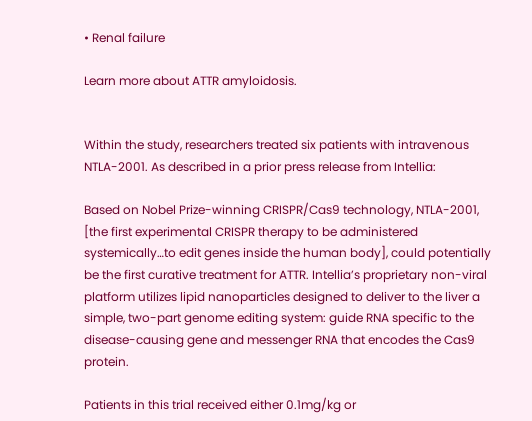• Renal failure

Learn more about ATTR amyloidosis.


Within the study, researchers treated six patients with intravenous NTLA-2001. As described in a prior press release from Intellia:

Based on Nobel Prize-winning CRISPR/Cas9 technology, NTLA-2001, [the first experimental CRISPR therapy to be administered systemically…to edit genes inside the human body], could potentially be the first curative treatment for ATTR. Intellia’s proprietary non-viral platform utilizes lipid nanoparticles designed to deliver to the liver a simple, two-part genome editing system: guide RNA specific to the disease-causing gene and messenger RNA that encodes the Cas9 protein.

Patients in this trial received either 0.1mg/kg or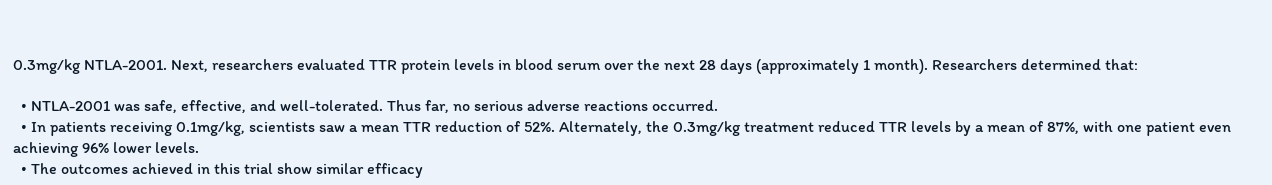0.3mg/kg NTLA-2001. Next, researchers evaluated TTR protein levels in blood serum over the next 28 days (approximately 1 month). Researchers determined that:

  • NTLA-2001 was safe, effective, and well-tolerated. Thus far, no serious adverse reactions occurred.
  • In patients receiving 0.1mg/kg, scientists saw a mean TTR reduction of 52%. Alternately, the 0.3mg/kg treatment reduced TTR levels by a mean of 87%, with one patient even achieving 96% lower levels.
  • The outcomes achieved in this trial show similar efficacy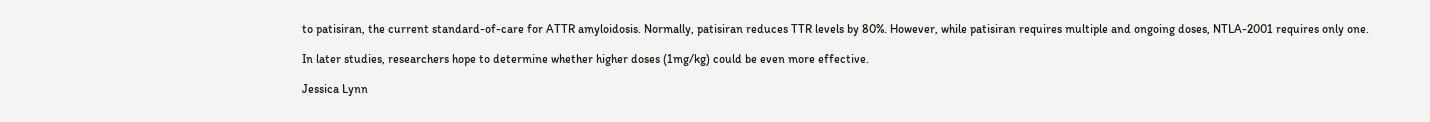to patisiran, the current standard-of-care for ATTR amyloidosis. Normally, patisiran reduces TTR levels by 80%. However, while patisiran requires multiple and ongoing doses, NTLA-2001 requires only one.

In later studies, researchers hope to determine whether higher doses (1mg/kg) could be even more effective.

Jessica Lynn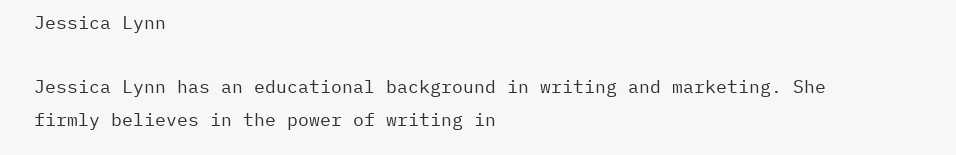Jessica Lynn

Jessica Lynn has an educational background in writing and marketing. She firmly believes in the power of writing in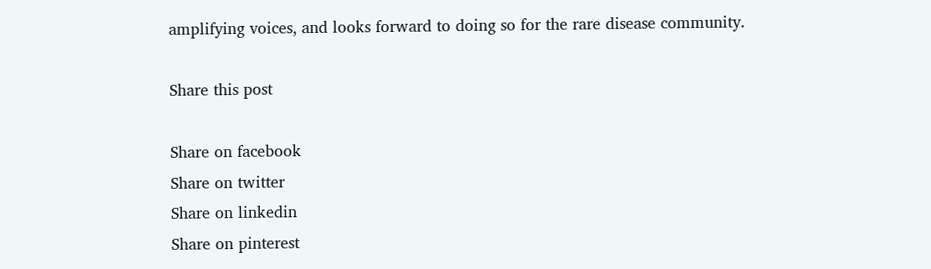amplifying voices, and looks forward to doing so for the rare disease community.

Share this post

Share on facebook
Share on twitter
Share on linkedin
Share on pinterest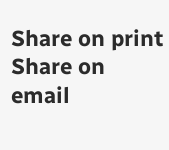Share on print
Share on email